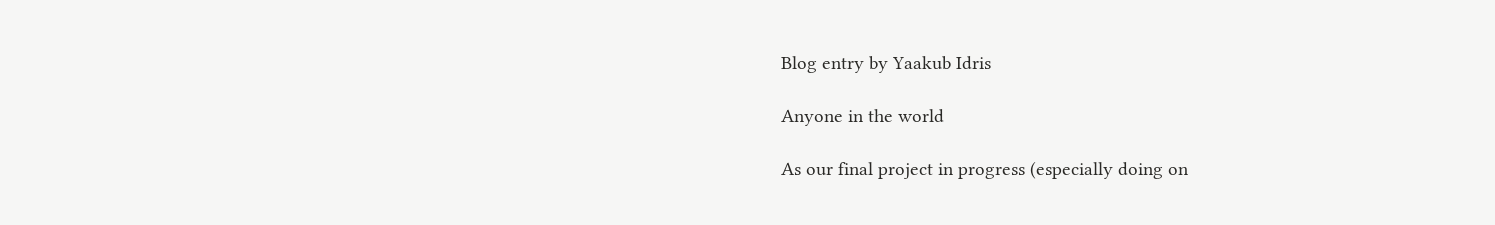Blog entry by Yaakub Idris

Anyone in the world

As our final project in progress (especially doing on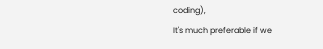coding),
It's much preferable if we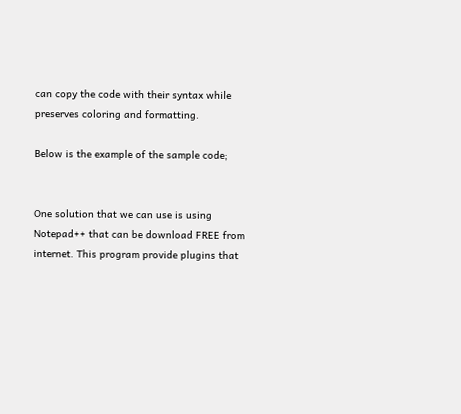can copy the code with their syntax while preserves coloring and formatting.

Below is the example of the sample code;


One solution that we can use is using Notepad++ that can be download FREE from internet. This program provide plugins that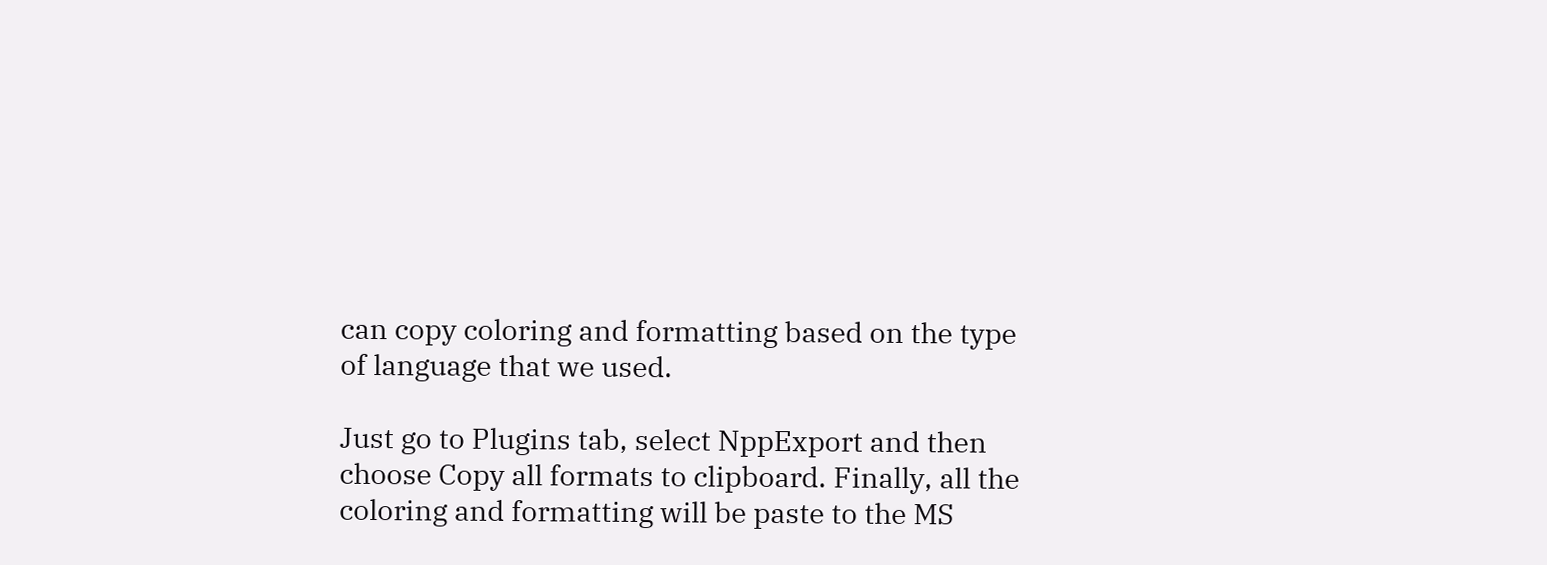can copy coloring and formatting based on the type of language that we used.

Just go to Plugins tab, select NppExport and then choose Copy all formats to clipboard. Finally, all the coloring and formatting will be paste to the MS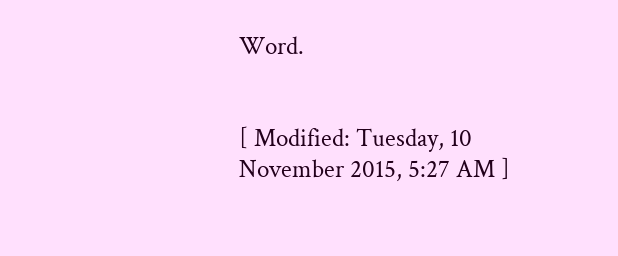Word.


[ Modified: Tuesday, 10 November 2015, 5:27 AM ]